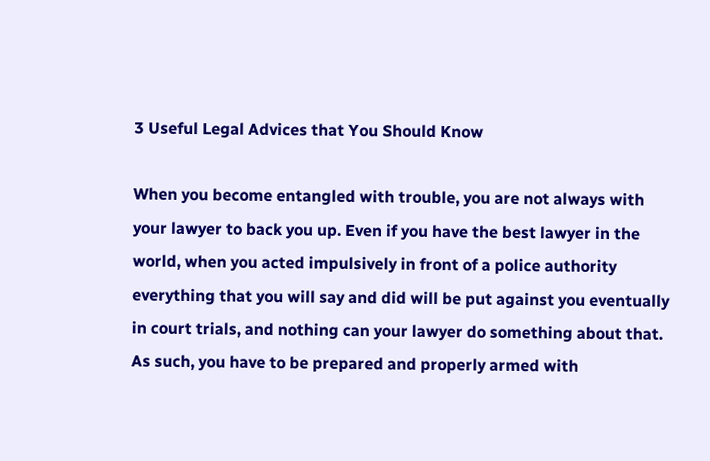3 Useful Legal Advices that You Should Know

When you become entangled with trouble, you are not always with your lawyer to back you up. Even if you have the best lawyer in the world, when you acted impulsively in front of a police authority everything that you will say and did will be put against you eventually in court trials, and nothing can your lawyer do something about that. As such, you have to be prepared and properly armed with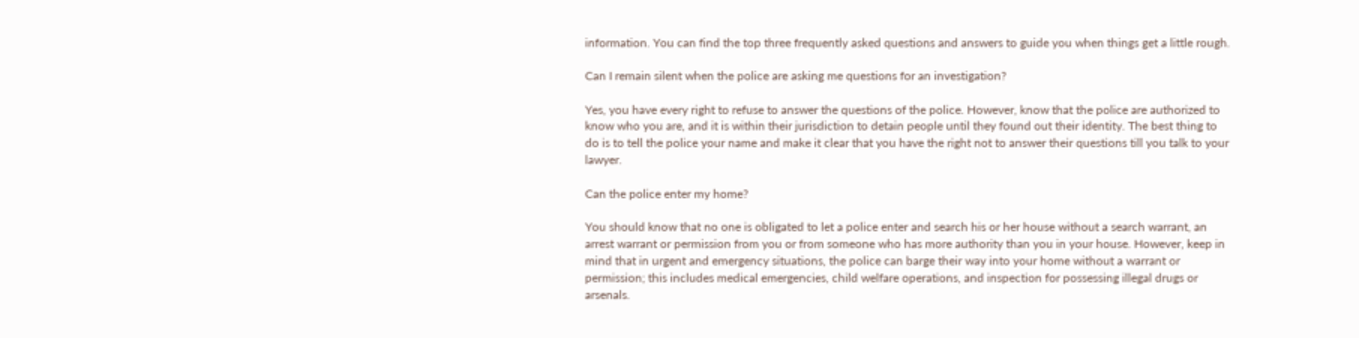information. You can find the top three frequently asked questions and answers to guide you when things get a little rough.

Can I remain silent when the police are asking me questions for an investigation?

Yes, you have every right to refuse to answer the questions of the police. However, know that the police are authorized to know who you are, and it is within their jurisdiction to detain people until they found out their identity. The best thing to do is to tell the police your name and make it clear that you have the right not to answer their questions till you talk to your lawyer.

Can the police enter my home?

You should know that no one is obligated to let a police enter and search his or her house without a search warrant, an arrest warrant or permission from you or from someone who has more authority than you in your house. However, keep in mind that in urgent and emergency situations, the police can barge their way into your home without a warrant or permission; this includes medical emergencies, child welfare operations, and inspection for possessing illegal drugs or arsenals.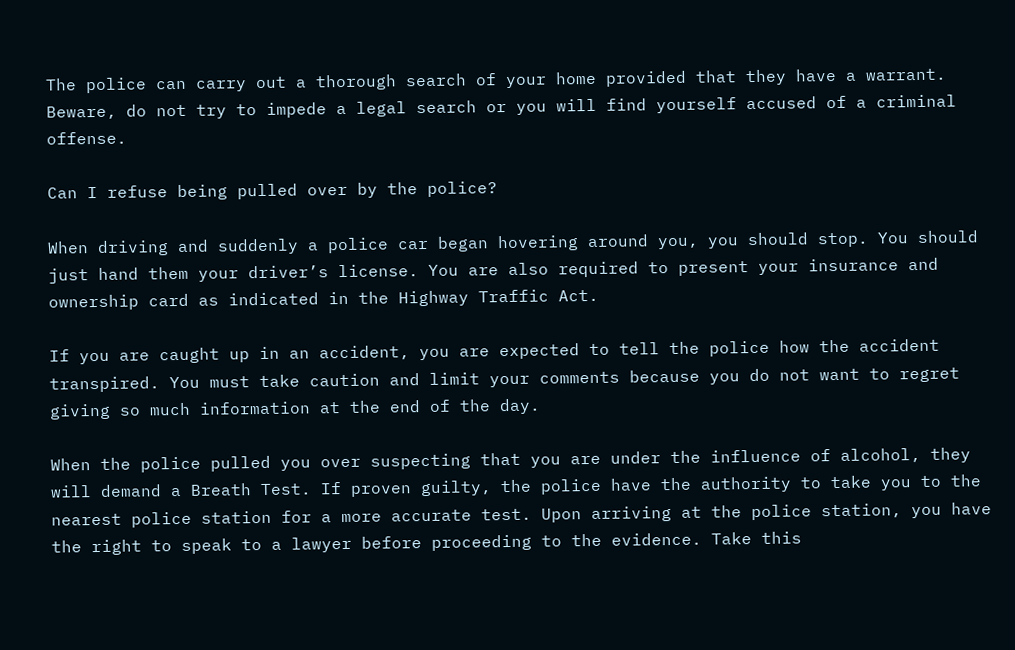The police can carry out a thorough search of your home provided that they have a warrant. Beware, do not try to impede a legal search or you will find yourself accused of a criminal offense.

Can I refuse being pulled over by the police?

When driving and suddenly a police car began hovering around you, you should stop. You should just hand them your driver’s license. You are also required to present your insurance and ownership card as indicated in the Highway Traffic Act.

If you are caught up in an accident, you are expected to tell the police how the accident transpired. You must take caution and limit your comments because you do not want to regret giving so much information at the end of the day.

When the police pulled you over suspecting that you are under the influence of alcohol, they will demand a Breath Test. If proven guilty, the police have the authority to take you to the nearest police station for a more accurate test. Upon arriving at the police station, you have the right to speak to a lawyer before proceeding to the evidence. Take this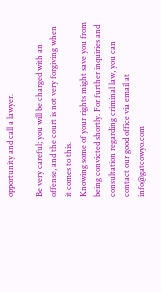opportunity and call a lawyer.

Be very careful; you will be charged with an offense, and the court is not very forgiving when it comes to this.
Knowing some of your rights might save you from being convicted shortly. For further inquiries and consultation regarding criminal law, you can contact our good office via email at info@gatcowyo.com